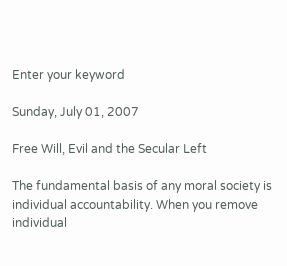Enter your keyword

Sunday, July 01, 2007

Free Will, Evil and the Secular Left

The fundamental basis of any moral society is individual accountability. When you remove individual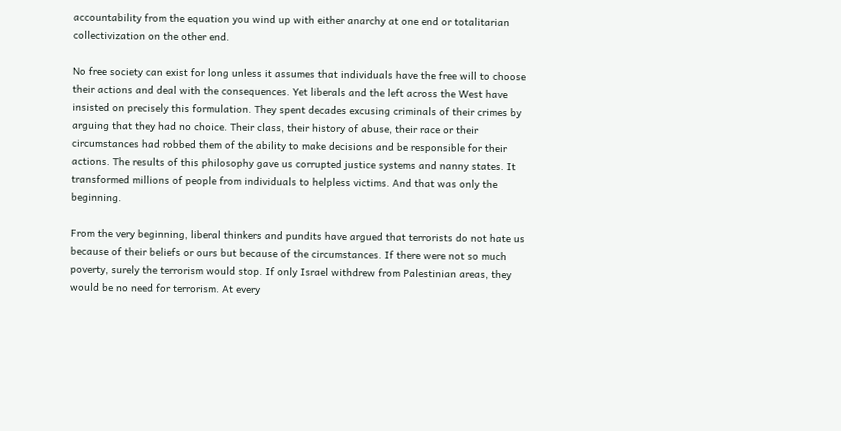accountability from the equation you wind up with either anarchy at one end or totalitarian collectivization on the other end.

No free society can exist for long unless it assumes that individuals have the free will to choose their actions and deal with the consequences. Yet liberals and the left across the West have insisted on precisely this formulation. They spent decades excusing criminals of their crimes by arguing that they had no choice. Their class, their history of abuse, their race or their circumstances had robbed them of the ability to make decisions and be responsible for their actions. The results of this philosophy gave us corrupted justice systems and nanny states. It transformed millions of people from individuals to helpless victims. And that was only the beginning.

From the very beginning, liberal thinkers and pundits have argued that terrorists do not hate us because of their beliefs or ours but because of the circumstances. If there were not so much poverty, surely the terrorism would stop. If only Israel withdrew from Palestinian areas, they would be no need for terrorism. At every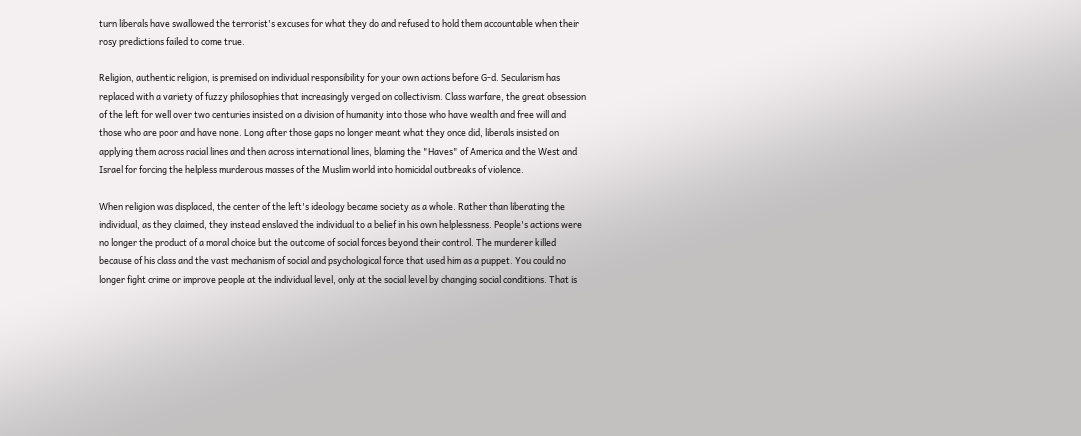turn liberals have swallowed the terrorist's excuses for what they do and refused to hold them accountable when their rosy predictions failed to come true.

Religion, authentic religion, is premised on individual responsibility for your own actions before G-d. Secularism has replaced with a variety of fuzzy philosophies that increasingly verged on collectivism. Class warfare, the great obsession of the left for well over two centuries insisted on a division of humanity into those who have wealth and free will and those who are poor and have none. Long after those gaps no longer meant what they once did, liberals insisted on applying them across racial lines and then across international lines, blaming the "Haves" of America and the West and Israel for forcing the helpless murderous masses of the Muslim world into homicidal outbreaks of violence.

When religion was displaced, the center of the left's ideology became society as a whole. Rather than liberating the individual, as they claimed, they instead enslaved the individual to a belief in his own helplessness. People's actions were no longer the product of a moral choice but the outcome of social forces beyond their control. The murderer killed because of his class and the vast mechanism of social and psychological force that used him as a puppet. You could no longer fight crime or improve people at the individual level, only at the social level by changing social conditions. That is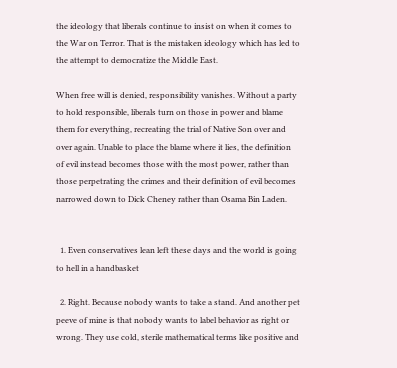the ideology that liberals continue to insist on when it comes to the War on Terror. That is the mistaken ideology which has led to the attempt to democratize the Middle East.

When free will is denied, responsibility vanishes. Without a party to hold responsible, liberals turn on those in power and blame them for everything, recreating the trial of Native Son over and over again. Unable to place the blame where it lies, the definition of evil instead becomes those with the most power, rather than those perpetrating the crimes and their definition of evil becomes narrowed down to Dick Cheney rather than Osama Bin Laden.


  1. Even conservatives lean left these days and the world is going to hell in a handbasket

  2. Right. Because nobody wants to take a stand. And another pet peeve of mine is that nobody wants to label behavior as right or wrong. They use cold, sterile mathematical terms like positive and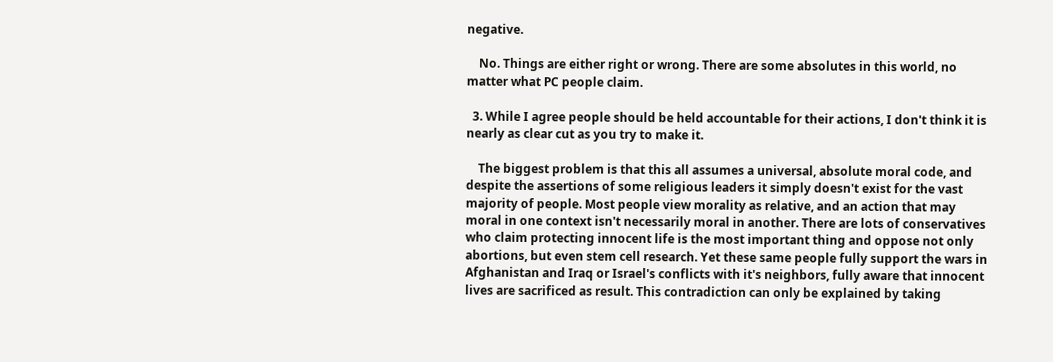negative.

    No. Things are either right or wrong. There are some absolutes in this world, no matter what PC people claim.

  3. While I agree people should be held accountable for their actions, I don't think it is nearly as clear cut as you try to make it.

    The biggest problem is that this all assumes a universal, absolute moral code, and despite the assertions of some religious leaders it simply doesn't exist for the vast majority of people. Most people view morality as relative, and an action that may moral in one context isn't necessarily moral in another. There are lots of conservatives who claim protecting innocent life is the most important thing and oppose not only abortions, but even stem cell research. Yet these same people fully support the wars in Afghanistan and Iraq or Israel's conflicts with it's neighbors, fully aware that innocent lives are sacrificed as result. This contradiction can only be explained by taking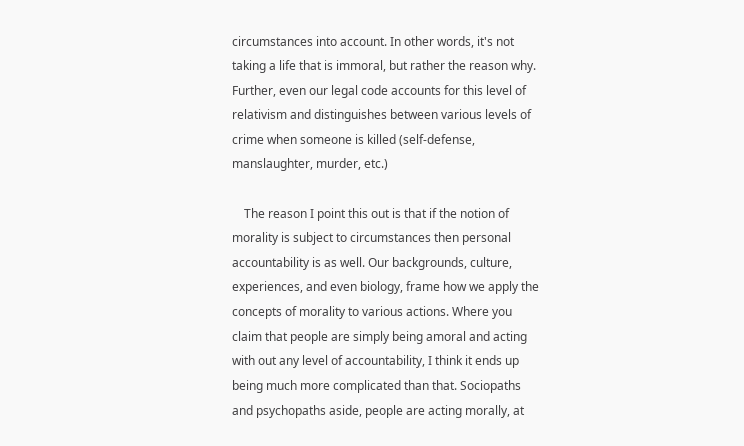circumstances into account. In other words, it's not taking a life that is immoral, but rather the reason why. Further, even our legal code accounts for this level of relativism and distinguishes between various levels of crime when someone is killed (self-defense, manslaughter, murder, etc.)

    The reason I point this out is that if the notion of morality is subject to circumstances then personal accountability is as well. Our backgrounds, culture, experiences, and even biology, frame how we apply the concepts of morality to various actions. Where you claim that people are simply being amoral and acting with out any level of accountability, I think it ends up being much more complicated than that. Sociopaths and psychopaths aside, people are acting morally, at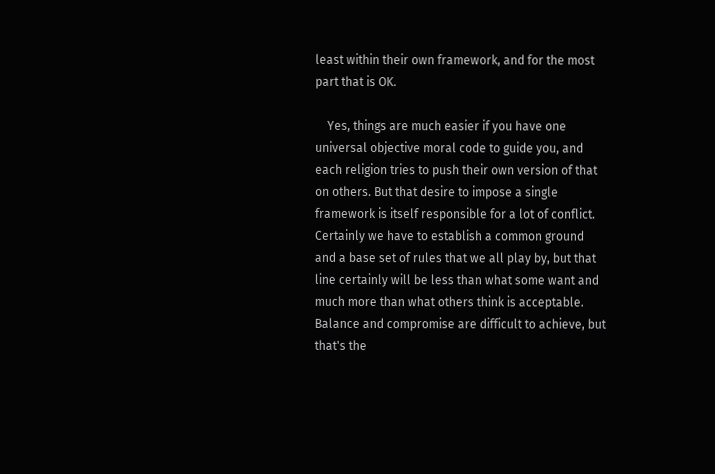least within their own framework, and for the most part that is OK.

    Yes, things are much easier if you have one universal objective moral code to guide you, and each religion tries to push their own version of that on others. But that desire to impose a single framework is itself responsible for a lot of conflict. Certainly we have to establish a common ground and a base set of rules that we all play by, but that line certainly will be less than what some want and much more than what others think is acceptable. Balance and compromise are difficult to achieve, but that's the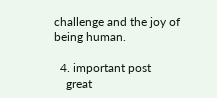challenge and the joy of being human.

  4. important post
    great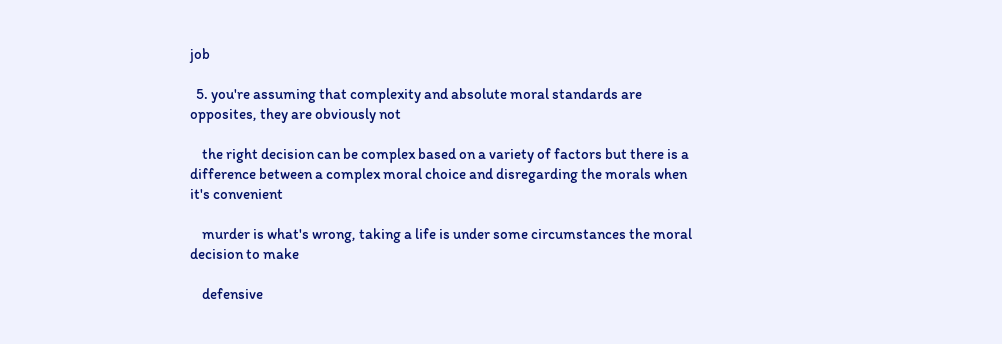job

  5. you're assuming that complexity and absolute moral standards are opposites, they are obviously not

    the right decision can be complex based on a variety of factors but there is a difference between a complex moral choice and disregarding the morals when it's convenient

    murder is what's wrong, taking a life is under some circumstances the moral decision to make

    defensive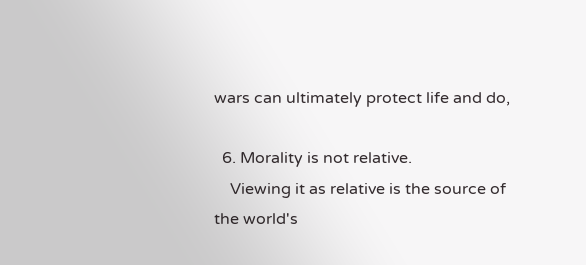wars can ultimately protect life and do,

  6. Morality is not relative.
    Viewing it as relative is the source of the world's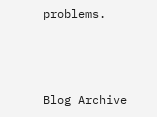problems.



Blog Archive